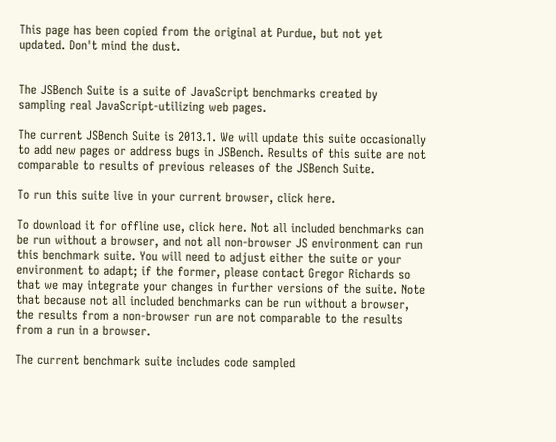This page has been copied from the original at Purdue, but not yet updated. Don't mind the dust.


The JSBench Suite is a suite of JavaScript benchmarks created by sampling real JavaScript-utilizing web pages.

The current JSBench Suite is 2013.1. We will update this suite occasionally to add new pages or address bugs in JSBench. Results of this suite are not comparable to results of previous releases of the JSBench Suite.

To run this suite live in your current browser, click here.

To download it for offline use, click here. Not all included benchmarks can be run without a browser, and not all non-browser JS environment can run this benchmark suite. You will need to adjust either the suite or your environment to adapt; if the former, please contact Gregor Richards so that we may integrate your changes in further versions of the suite. Note that because not all included benchmarks can be run without a browser, the results from a non-browser run are not comparable to the results from a run in a browser.

The current benchmark suite includes code sampled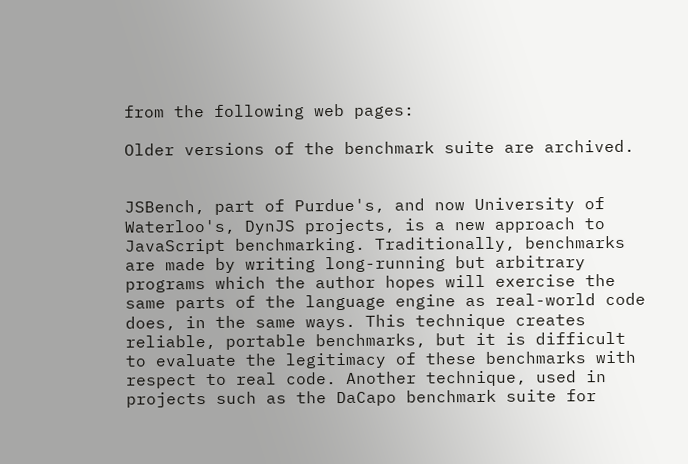from the following web pages:

Older versions of the benchmark suite are archived.


JSBench, part of Purdue's, and now University of Waterloo's, DynJS projects, is a new approach to JavaScript benchmarking. Traditionally, benchmarks are made by writing long-running but arbitrary programs which the author hopes will exercise the same parts of the language engine as real-world code does, in the same ways. This technique creates reliable, portable benchmarks, but it is difficult to evaluate the legitimacy of these benchmarks with respect to real code. Another technique, used in projects such as the DaCapo benchmark suite for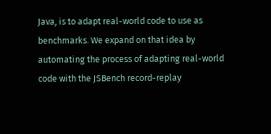Java, is to adapt real-world code to use as benchmarks. We expand on that idea by automating the process of adapting real-world code with the JSBench record-replay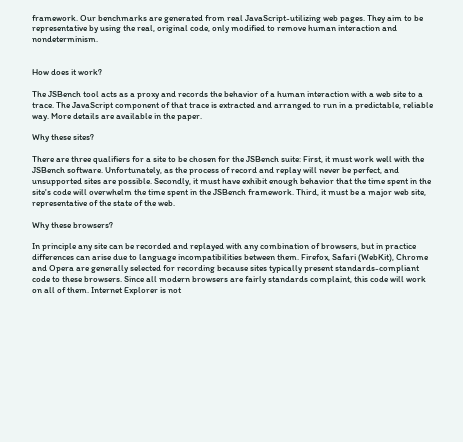framework. Our benchmarks are generated from real JavaScript-utilizing web pages. They aim to be representative by using the real, original code, only modified to remove human interaction and nondeterminism.


How does it work?

The JSBench tool acts as a proxy and records the behavior of a human interaction with a web site to a trace. The JavaScript component of that trace is extracted and arranged to run in a predictable, reliable way. More details are available in the paper.

Why these sites?

There are three qualifiers for a site to be chosen for the JSBench suite: First, it must work well with the JSBench software. Unfortunately, as the process of record and replay will never be perfect, and unsupported sites are possible. Secondly, it must have exhibit enough behavior that the time spent in the site's code will overwhelm the time spent in the JSBench framework. Third, it must be a major web site, representative of the state of the web.

Why these browsers?

In principle any site can be recorded and replayed with any combination of browsers, but in practice differences can arise due to language incompatibilities between them. Firefox, Safari (WebKit), Chrome and Opera are generally selected for recording because sites typically present standards-compliant code to these browsers. Since all modern browsers are fairly standards complaint, this code will work on all of them. Internet Explorer is not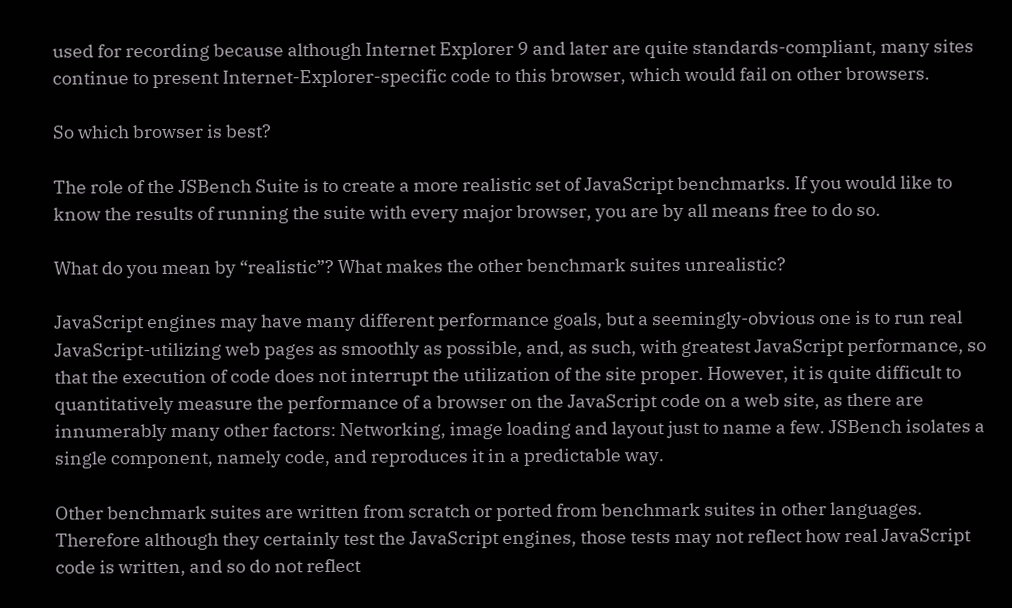used for recording because although Internet Explorer 9 and later are quite standards-compliant, many sites continue to present Internet-Explorer-specific code to this browser, which would fail on other browsers.

So which browser is best?

The role of the JSBench Suite is to create a more realistic set of JavaScript benchmarks. If you would like to know the results of running the suite with every major browser, you are by all means free to do so.

What do you mean by “realistic”? What makes the other benchmark suites unrealistic?

JavaScript engines may have many different performance goals, but a seemingly-obvious one is to run real JavaScript-utilizing web pages as smoothly as possible, and, as such, with greatest JavaScript performance, so that the execution of code does not interrupt the utilization of the site proper. However, it is quite difficult to quantitatively measure the performance of a browser on the JavaScript code on a web site, as there are innumerably many other factors: Networking, image loading and layout just to name a few. JSBench isolates a single component, namely code, and reproduces it in a predictable way.

Other benchmark suites are written from scratch or ported from benchmark suites in other languages. Therefore although they certainly test the JavaScript engines, those tests may not reflect how real JavaScript code is written, and so do not reflect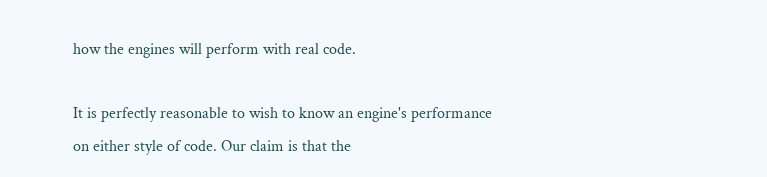how the engines will perform with real code.

It is perfectly reasonable to wish to know an engine's performance on either style of code. Our claim is that the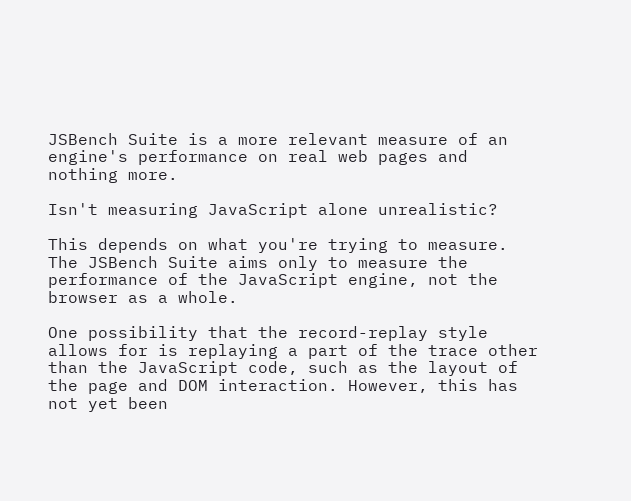JSBench Suite is a more relevant measure of an engine's performance on real web pages and nothing more.

Isn't measuring JavaScript alone unrealistic?

This depends on what you're trying to measure. The JSBench Suite aims only to measure the performance of the JavaScript engine, not the browser as a whole.

One possibility that the record-replay style allows for is replaying a part of the trace other than the JavaScript code, such as the layout of the page and DOM interaction. However, this has not yet been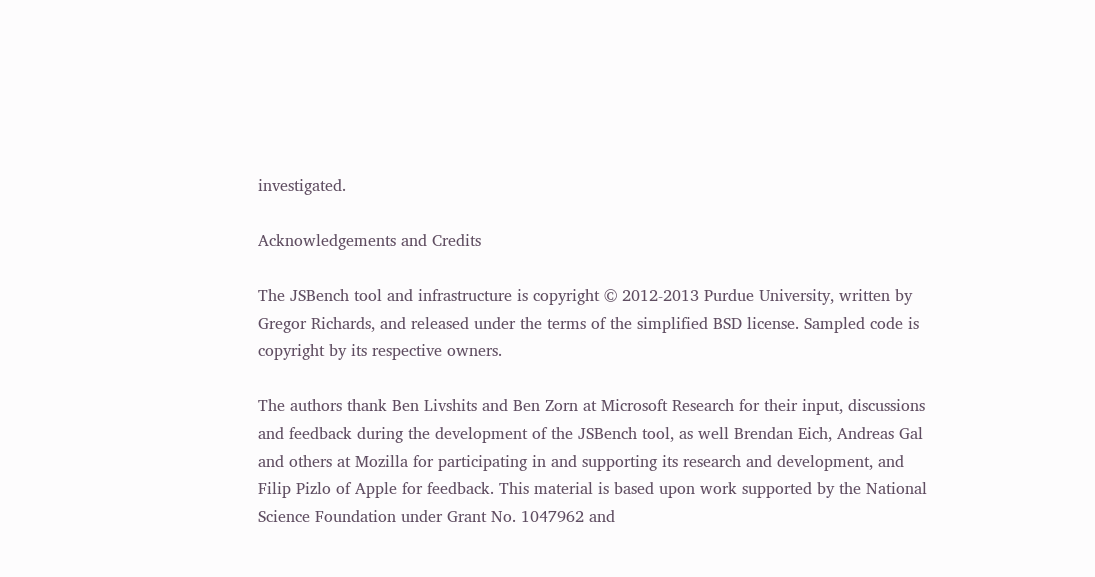investigated.

Acknowledgements and Credits

The JSBench tool and infrastructure is copyright © 2012-2013 Purdue University, written by Gregor Richards, and released under the terms of the simplified BSD license. Sampled code is copyright by its respective owners.

The authors thank Ben Livshits and Ben Zorn at Microsoft Research for their input, discussions and feedback during the development of the JSBench tool, as well Brendan Eich, Andreas Gal and others at Mozilla for participating in and supporting its research and development, and Filip Pizlo of Apple for feedback. This material is based upon work supported by the National Science Foundation under Grant No. 1047962 and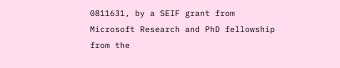0811631, by a SEIF grant from Microsoft Research and PhD fellowship from the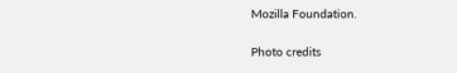Mozilla Foundation.

Photo credits